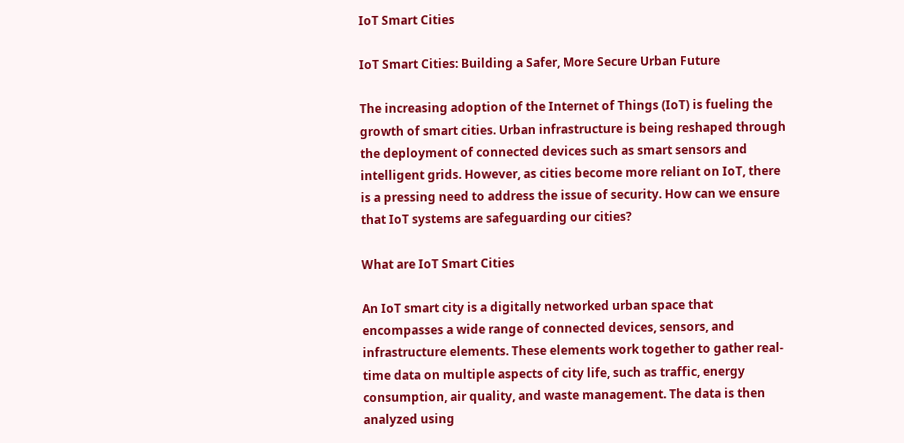IoT Smart Cities

IoT Smart Cities: Building a Safer, More Secure Urban Future

The increasing adoption of the Internet of Things (IoT) is fueling the growth of smart cities. Urban infrastructure is being reshaped through the deployment of connected devices such as smart sensors and intelligent grids. However, as cities become more reliant on IoT, there is a pressing need to address the issue of security. How can we ensure that IoT systems are safeguarding our cities?

What are IoT Smart Cities

An IoT smart city is a digitally networked urban space that encompasses a wide range of connected devices, sensors, and infrastructure elements. These elements work together to gather real-time data on multiple aspects of city life, such as traffic, energy consumption, air quality, and waste management. The data is then analyzed using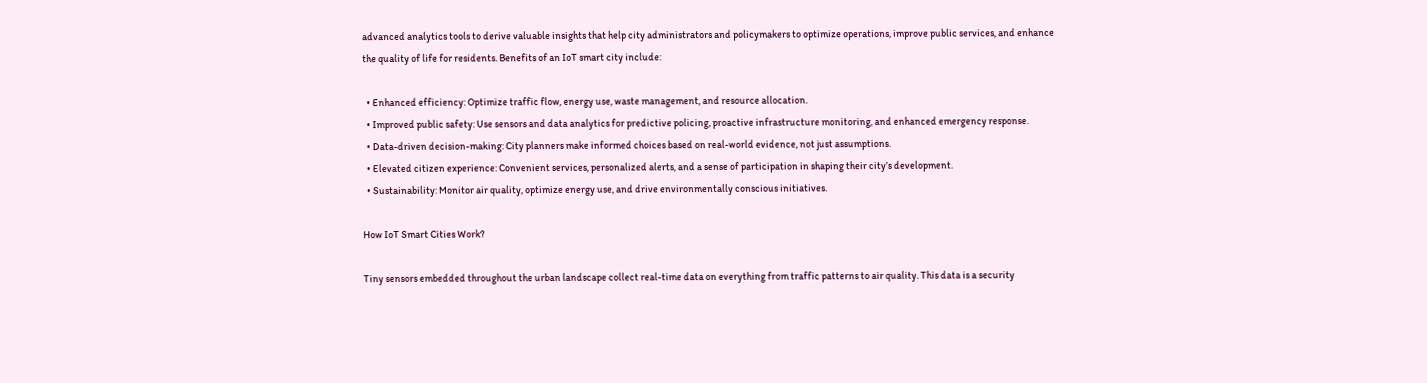advanced analytics tools to derive valuable insights that help city administrators and policymakers to optimize operations, improve public services, and enhance the quality of life for residents. Benefits of an IoT smart city include:

  • Enhanced efficiency: Optimize traffic flow, energy use, waste management, and resource allocation.
  • Improved public safety: Use sensors and data analytics for predictive policing, proactive infrastructure monitoring, and enhanced emergency response.
  • Data-driven decision-making: City planners make informed choices based on real-world evidence, not just assumptions.
  • Elevated citizen experience: Convenient services, personalized alerts, and a sense of participation in shaping their city’s development.
  • Sustainability: Monitor air quality, optimize energy use, and drive environmentally conscious initiatives.

How IoT Smart Cities Work?

Tiny sensors embedded throughout the urban landscape collect real-time data on everything from traffic patterns to air quality. This data is a security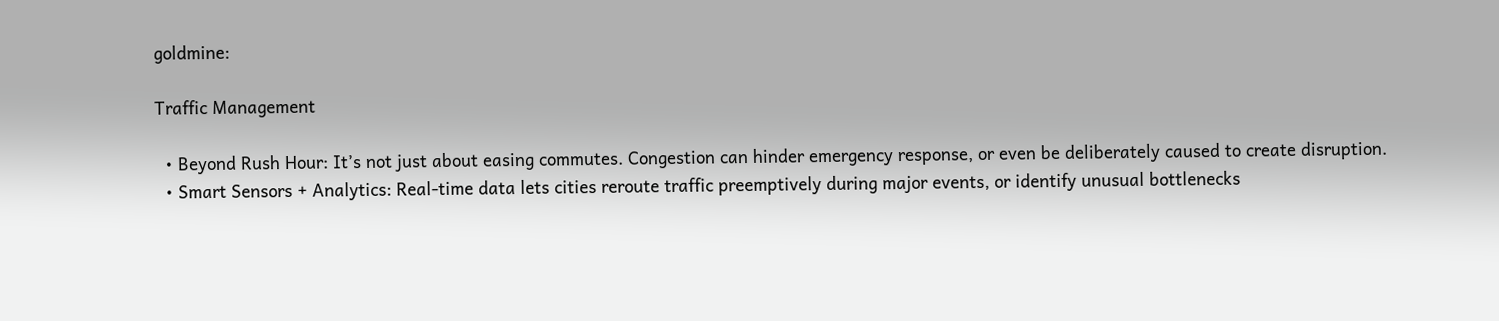goldmine:

Traffic Management

  • Beyond Rush Hour: It’s not just about easing commutes. Congestion can hinder emergency response, or even be deliberately caused to create disruption.
  • Smart Sensors + Analytics: Real-time data lets cities reroute traffic preemptively during major events, or identify unusual bottlenecks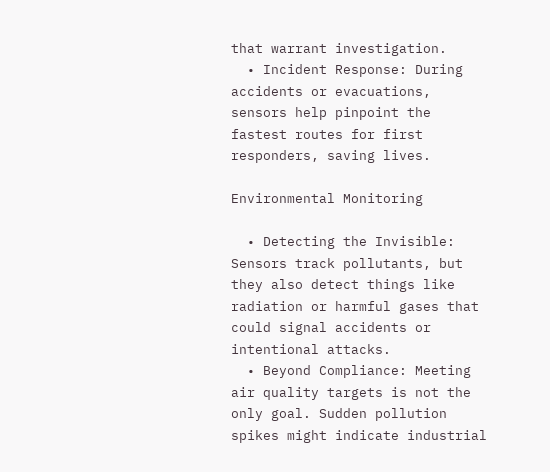that warrant investigation.
  • Incident Response: During accidents or evacuations, sensors help pinpoint the fastest routes for first responders, saving lives.

Environmental Monitoring

  • Detecting the Invisible: Sensors track pollutants, but they also detect things like radiation or harmful gases that could signal accidents or intentional attacks.
  • Beyond Compliance: Meeting air quality targets is not the only goal. Sudden pollution spikes might indicate industrial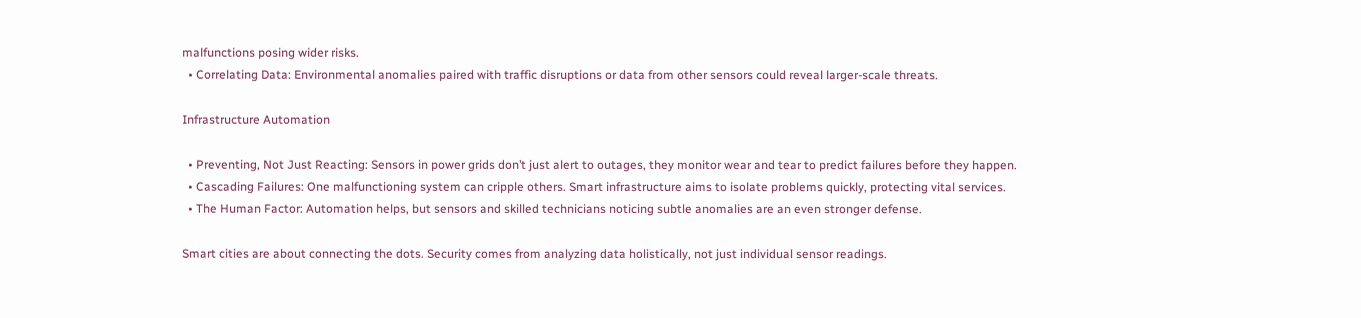malfunctions posing wider risks.
  • Correlating Data: Environmental anomalies paired with traffic disruptions or data from other sensors could reveal larger-scale threats.

Infrastructure Automation

  • Preventing, Not Just Reacting: Sensors in power grids don’t just alert to outages, they monitor wear and tear to predict failures before they happen.
  • Cascading Failures: One malfunctioning system can cripple others. Smart infrastructure aims to isolate problems quickly, protecting vital services.
  • The Human Factor: Automation helps, but sensors and skilled technicians noticing subtle anomalies are an even stronger defense.

Smart cities are about connecting the dots. Security comes from analyzing data holistically, not just individual sensor readings.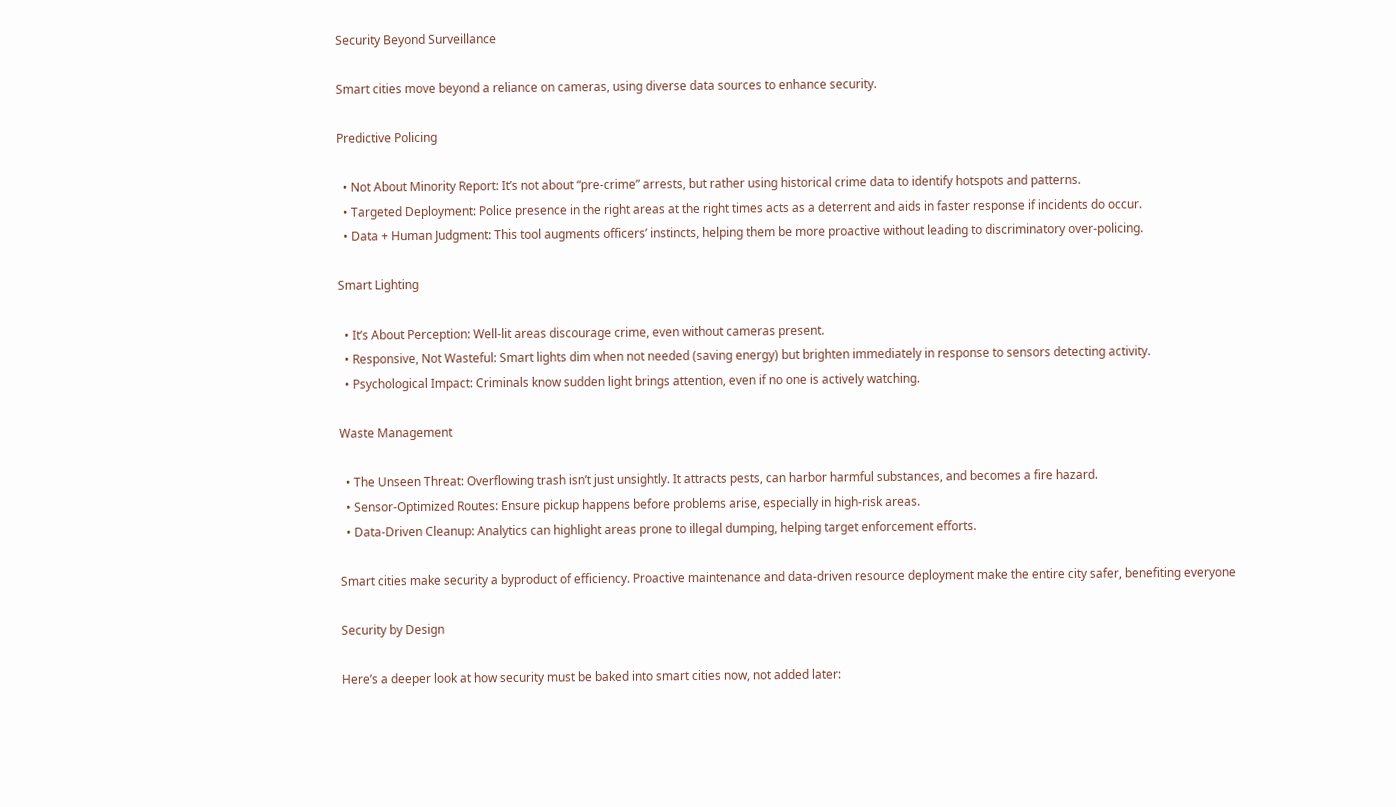Security Beyond Surveillance

Smart cities move beyond a reliance on cameras, using diverse data sources to enhance security.

Predictive Policing

  • Not About Minority Report: It’s not about “pre-crime” arrests, but rather using historical crime data to identify hotspots and patterns.
  • Targeted Deployment: Police presence in the right areas at the right times acts as a deterrent and aids in faster response if incidents do occur.
  • Data + Human Judgment: This tool augments officers’ instincts, helping them be more proactive without leading to discriminatory over-policing.

Smart Lighting

  • It’s About Perception: Well-lit areas discourage crime, even without cameras present.
  • Responsive, Not Wasteful: Smart lights dim when not needed (saving energy) but brighten immediately in response to sensors detecting activity.
  • Psychological Impact: Criminals know sudden light brings attention, even if no one is actively watching.

Waste Management

  • The Unseen Threat: Overflowing trash isn’t just unsightly. It attracts pests, can harbor harmful substances, and becomes a fire hazard.
  • Sensor-Optimized Routes: Ensure pickup happens before problems arise, especially in high-risk areas.
  • Data-Driven Cleanup: Analytics can highlight areas prone to illegal dumping, helping target enforcement efforts.

Smart cities make security a byproduct of efficiency. Proactive maintenance and data-driven resource deployment make the entire city safer, benefiting everyone

Security by Design

Here’s a deeper look at how security must be baked into smart cities now, not added later: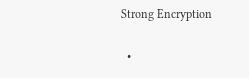Strong Encryption

  •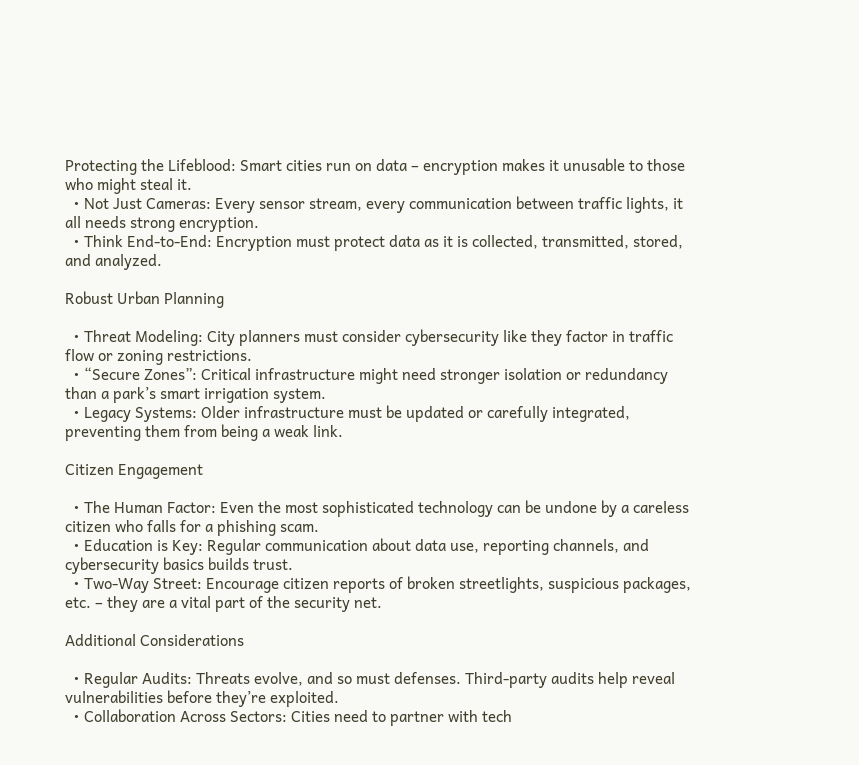Protecting the Lifeblood: Smart cities run on data – encryption makes it unusable to those who might steal it.
  • Not Just Cameras: Every sensor stream, every communication between traffic lights, it all needs strong encryption.
  • Think End-to-End: Encryption must protect data as it is collected, transmitted, stored, and analyzed.

Robust Urban Planning

  • Threat Modeling: City planners must consider cybersecurity like they factor in traffic flow or zoning restrictions.
  • “Secure Zones”: Critical infrastructure might need stronger isolation or redundancy than a park’s smart irrigation system.
  • Legacy Systems: Older infrastructure must be updated or carefully integrated, preventing them from being a weak link.

Citizen Engagement

  • The Human Factor: Even the most sophisticated technology can be undone by a careless citizen who falls for a phishing scam.
  • Education is Key: Regular communication about data use, reporting channels, and cybersecurity basics builds trust.
  • Two-Way Street: Encourage citizen reports of broken streetlights, suspicious packages, etc. – they are a vital part of the security net.

Additional Considerations

  • Regular Audits: Threats evolve, and so must defenses. Third-party audits help reveal vulnerabilities before they’re exploited.
  • Collaboration Across Sectors: Cities need to partner with tech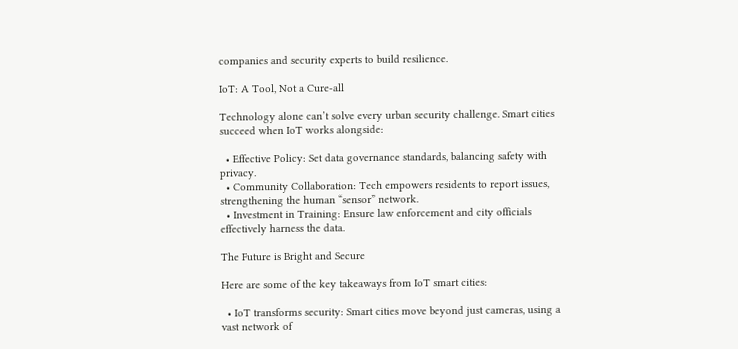companies and security experts to build resilience.

IoT: A Tool, Not a Cure-all

Technology alone can’t solve every urban security challenge. Smart cities succeed when IoT works alongside:

  • Effective Policy: Set data governance standards, balancing safety with privacy.
  • Community Collaboration: Tech empowers residents to report issues, strengthening the human “sensor” network.
  • Investment in Training: Ensure law enforcement and city officials effectively harness the data.

The Future is Bright and Secure

Here are some of the key takeaways from IoT smart cities:

  • IoT transforms security: Smart cities move beyond just cameras, using a vast network of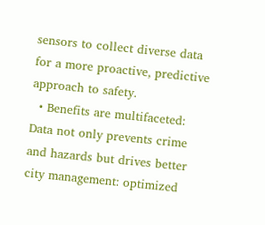sensors to collect diverse data for a more proactive, predictive approach to safety.
  • Benefits are multifaceted: Data not only prevents crime and hazards but drives better city management: optimized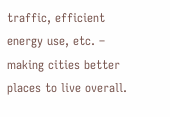traffic, efficient energy use, etc. – making cities better places to live overall.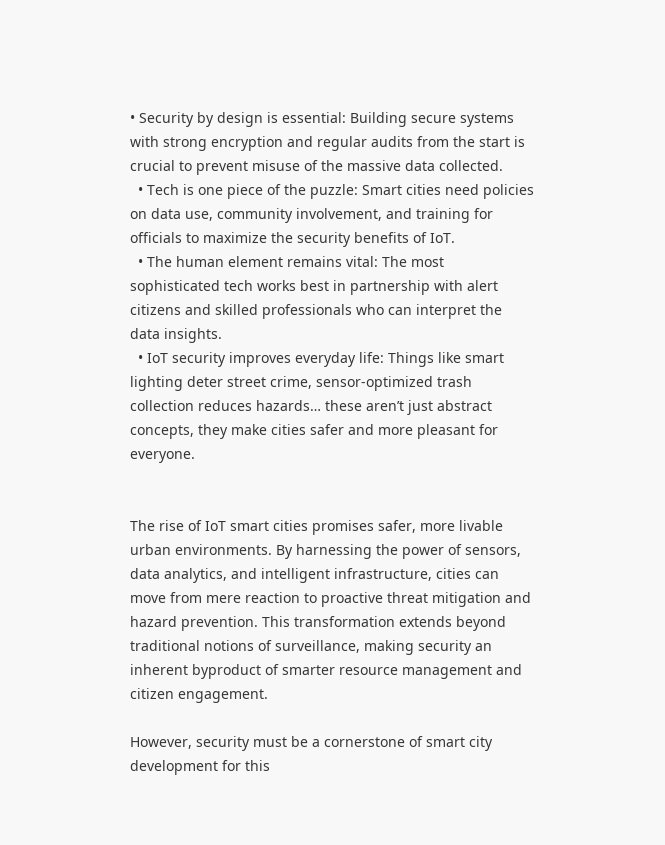• Security by design is essential: Building secure systems with strong encryption and regular audits from the start is crucial to prevent misuse of the massive data collected.
  • Tech is one piece of the puzzle: Smart cities need policies on data use, community involvement, and training for officials to maximize the security benefits of IoT.
  • The human element remains vital: The most sophisticated tech works best in partnership with alert citizens and skilled professionals who can interpret the data insights.
  • IoT security improves everyday life: Things like smart lighting deter street crime, sensor-optimized trash collection reduces hazards… these aren’t just abstract concepts, they make cities safer and more pleasant for everyone.


The rise of IoT smart cities promises safer, more livable urban environments. By harnessing the power of sensors, data analytics, and intelligent infrastructure, cities can move from mere reaction to proactive threat mitigation and hazard prevention. This transformation extends beyond traditional notions of surveillance, making security an inherent byproduct of smarter resource management and citizen engagement.

However, security must be a cornerstone of smart city development for this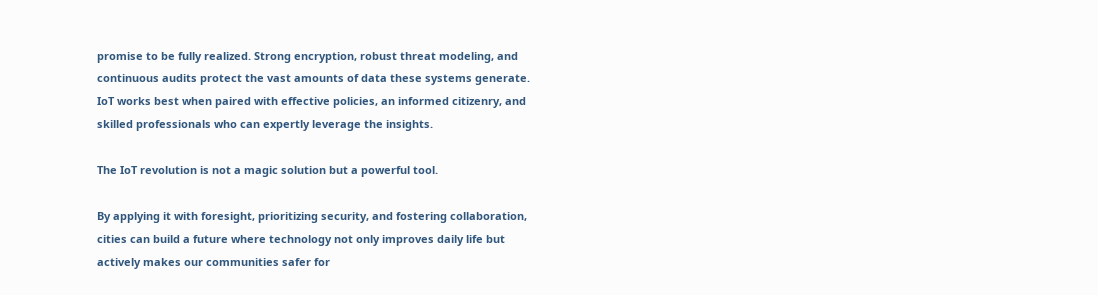promise to be fully realized. Strong encryption, robust threat modeling, and continuous audits protect the vast amounts of data these systems generate. IoT works best when paired with effective policies, an informed citizenry, and skilled professionals who can expertly leverage the insights.

The IoT revolution is not a magic solution but a powerful tool.

By applying it with foresight, prioritizing security, and fostering collaboration, cities can build a future where technology not only improves daily life but actively makes our communities safer for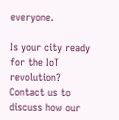everyone.

Is your city ready for the IoT revolution? Contact us to discuss how our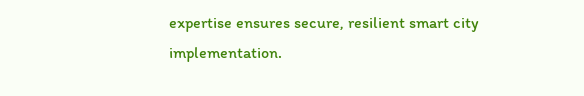expertise ensures secure, resilient smart city implementation.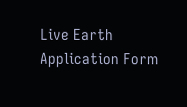Live Earth Application Form